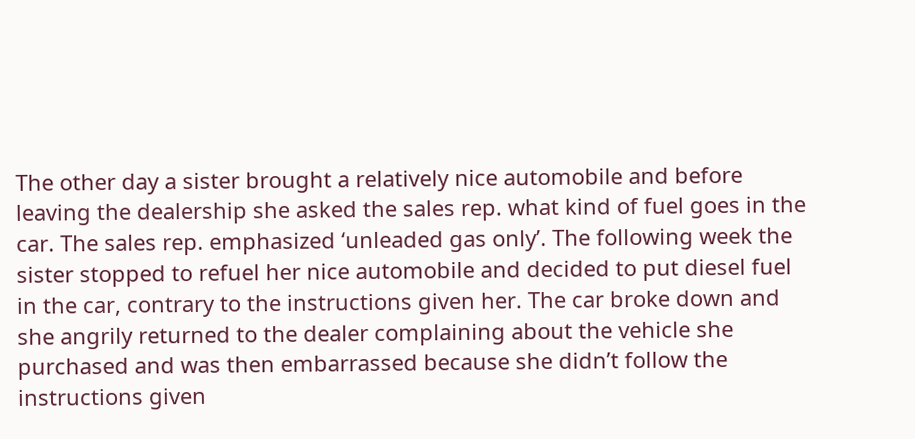The other day a sister brought a relatively nice automobile and before leaving the dealership she asked the sales rep. what kind of fuel goes in the car. The sales rep. emphasized ‘unleaded gas only’. The following week the sister stopped to refuel her nice automobile and decided to put diesel fuel in the car, contrary to the instructions given her. The car broke down and she angrily returned to the dealer complaining about the vehicle she purchased and was then embarrassed because she didn’t follow the instructions given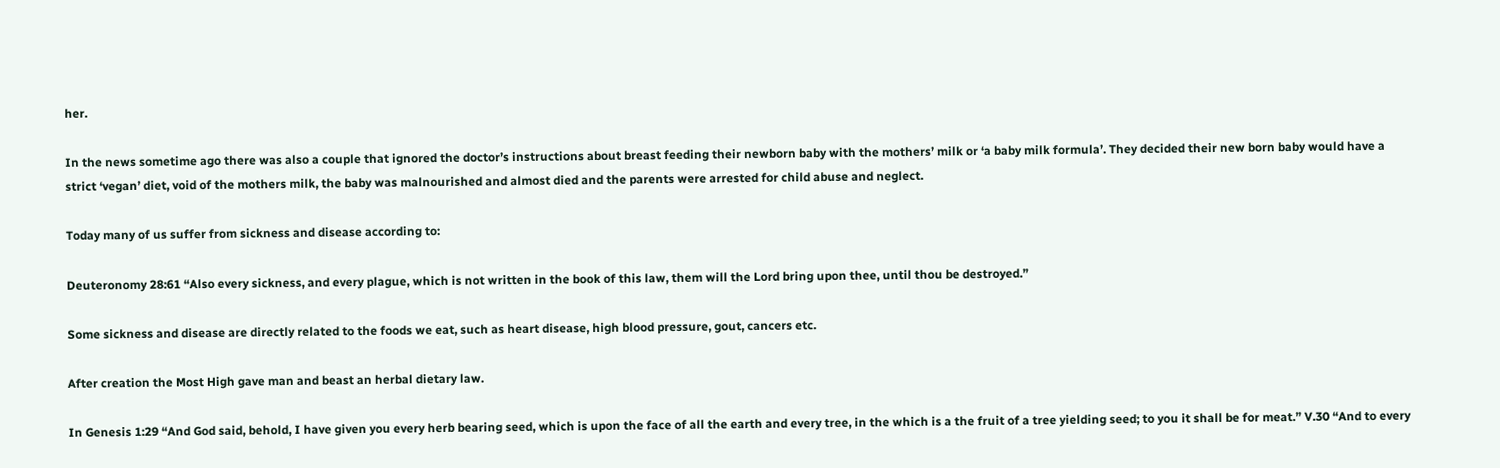her.

In the news sometime ago there was also a couple that ignored the doctor’s instructions about breast feeding their newborn baby with the mothers’ milk or ‘a baby milk formula’. They decided their new born baby would have a strict ‘vegan’ diet, void of the mothers milk, the baby was malnourished and almost died and the parents were arrested for child abuse and neglect.

Today many of us suffer from sickness and disease according to:

Deuteronomy 28:61 “Also every sickness, and every plague, which is not written in the book of this law, them will the Lord bring upon thee, until thou be destroyed.”

Some sickness and disease are directly related to the foods we eat, such as heart disease, high blood pressure, gout, cancers etc.

After creation the Most High gave man and beast an herbal dietary law.

In Genesis 1:29 “And God said, behold, I have given you every herb bearing seed, which is upon the face of all the earth and every tree, in the which is a the fruit of a tree yielding seed; to you it shall be for meat.” V.30 “And to every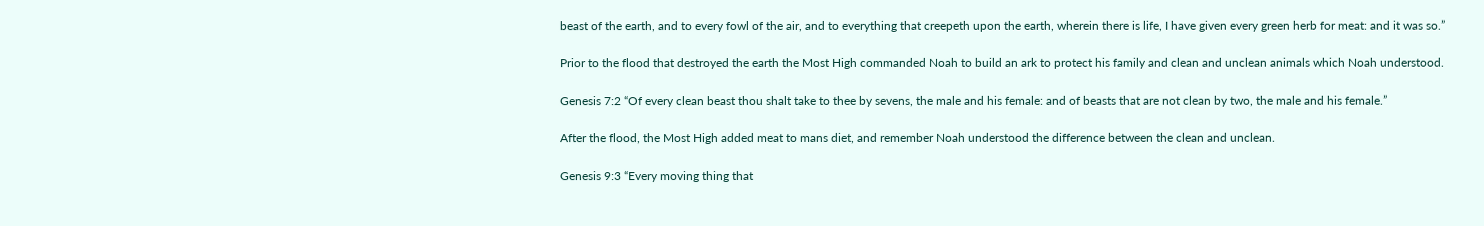beast of the earth, and to every fowl of the air, and to everything that creepeth upon the earth, wherein there is life, I have given every green herb for meat: and it was so.”

Prior to the flood that destroyed the earth the Most High commanded Noah to build an ark to protect his family and clean and unclean animals which Noah understood.

Genesis 7:2 “Of every clean beast thou shalt take to thee by sevens, the male and his female: and of beasts that are not clean by two, the male and his female.”

After the flood, the Most High added meat to mans diet, and remember Noah understood the difference between the clean and unclean.

Genesis 9:3 “Every moving thing that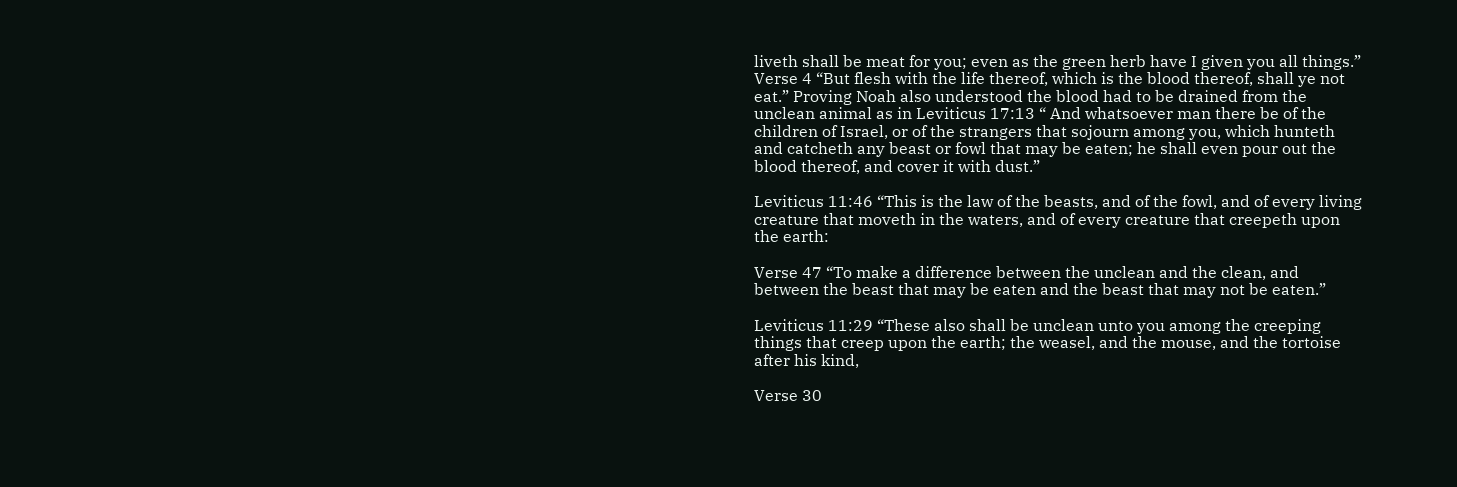liveth shall be meat for you; even as the green herb have I given you all things.” Verse 4 “But flesh with the life thereof, which is the blood thereof, shall ye not eat.” Proving Noah also understood the blood had to be drained from the unclean animal as in Leviticus 17:13 “ And whatsoever man there be of the children of Israel, or of the strangers that sojourn among you, which hunteth and catcheth any beast or fowl that may be eaten; he shall even pour out the blood thereof, and cover it with dust.”

Leviticus 11:46 “This is the law of the beasts, and of the fowl, and of every living creature that moveth in the waters, and of every creature that creepeth upon the earth:

Verse 47 “To make a difference between the unclean and the clean, and between the beast that may be eaten and the beast that may not be eaten.”

Leviticus 11:29 “These also shall be unclean unto you among the creeping things that creep upon the earth; the weasel, and the mouse, and the tortoise after his kind,

Verse 30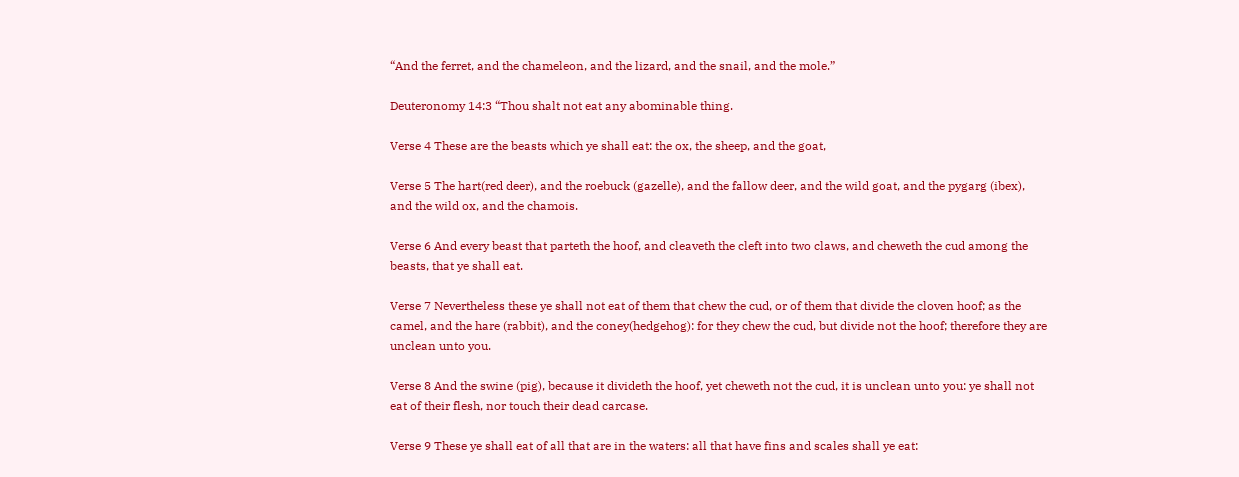“And the ferret, and the chameleon, and the lizard, and the snail, and the mole.”

Deuteronomy 14:3 “Thou shalt not eat any abominable thing.

Verse 4 These are the beasts which ye shall eat: the ox, the sheep, and the goat,

Verse 5 The hart(red deer), and the roebuck (gazelle), and the fallow deer, and the wild goat, and the pygarg (ibex), and the wild ox, and the chamois.

Verse 6 And every beast that parteth the hoof, and cleaveth the cleft into two claws, and cheweth the cud among the beasts, that ye shall eat.

Verse 7 Nevertheless these ye shall not eat of them that chew the cud, or of them that divide the cloven hoof; as the camel, and the hare (rabbit), and the coney(hedgehog): for they chew the cud, but divide not the hoof; therefore they are unclean unto you.

Verse 8 And the swine (pig), because it divideth the hoof, yet cheweth not the cud, it is unclean unto you: ye shall not eat of their flesh, nor touch their dead carcase.

Verse 9 These ye shall eat of all that are in the waters: all that have fins and scales shall ye eat: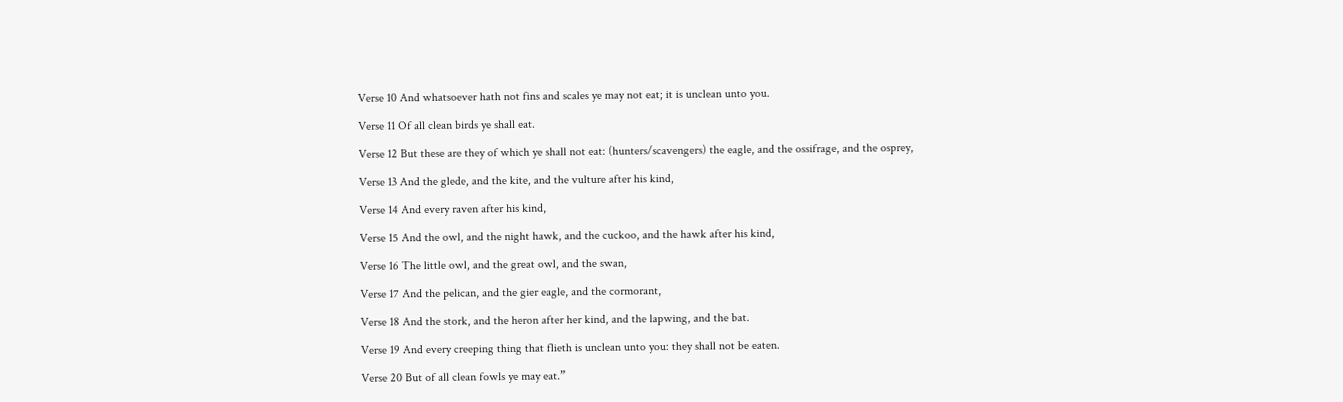Verse 10 And whatsoever hath not fins and scales ye may not eat; it is unclean unto you.

Verse 11 Of all clean birds ye shall eat.

Verse 12 But these are they of which ye shall not eat: (hunters/scavengers) the eagle, and the ossifrage, and the osprey,

Verse 13 And the glede, and the kite, and the vulture after his kind,

Verse 14 And every raven after his kind,

Verse 15 And the owl, and the night hawk, and the cuckoo, and the hawk after his kind,

Verse 16 The little owl, and the great owl, and the swan,

Verse 17 And the pelican, and the gier eagle, and the cormorant,

Verse 18 And the stork, and the heron after her kind, and the lapwing, and the bat.

Verse 19 And every creeping thing that flieth is unclean unto you: they shall not be eaten.

Verse 20 But of all clean fowls ye may eat.”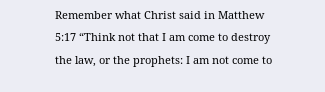Remember what Christ said in Matthew 5:17 “Think not that I am come to destroy the law, or the prophets: I am not come to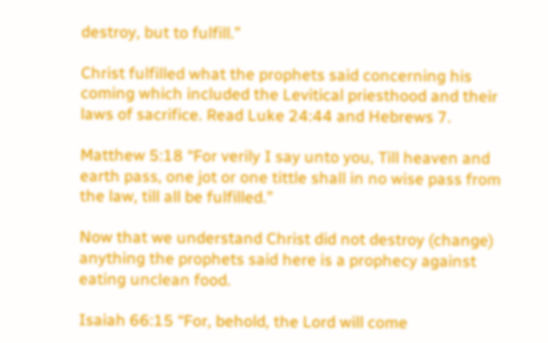destroy, but to fulfill.”

Christ fulfilled what the prophets said concerning his coming which included the Levitical priesthood and their laws of sacrifice. Read Luke 24:44 and Hebrews 7.

Matthew 5:18 “For verily I say unto you, Till heaven and earth pass, one jot or one tittle shall in no wise pass from the law, till all be fulfilled.”

Now that we understand Christ did not destroy (change) anything the prophets said here is a prophecy against eating unclean food.

Isaiah 66:15 “For, behold, the Lord will come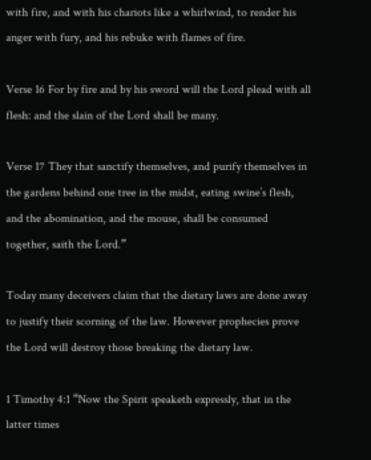with fire, and with his chariots like a whirlwind, to render his anger with fury, and his rebuke with flames of fire.

Verse 16 For by fire and by his sword will the Lord plead with all flesh: and the slain of the Lord shall be many.

Verse 17 They that sanctify themselves, and purify themselves in the gardens behind one tree in the midst, eating swine’s flesh, and the abomination, and the mouse, shall be consumed together, saith the Lord.”

Today many deceivers claim that the dietary laws are done away to justify their scorning of the law. However prophecies prove the Lord will destroy those breaking the dietary law.

1 Timothy 4:1 “Now the Spirit speaketh expressly, that in the latter times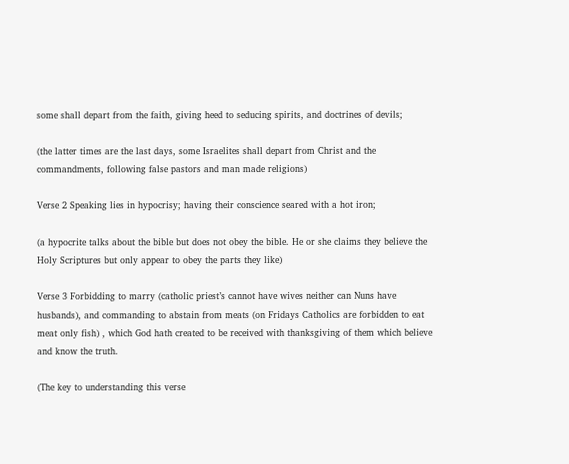some shall depart from the faith, giving heed to seducing spirits, and doctrines of devils;

(the latter times are the last days, some Israelites shall depart from Christ and the commandments, following false pastors and man made religions)

Verse 2 Speaking lies in hypocrisy; having their conscience seared with a hot iron;

(a hypocrite talks about the bible but does not obey the bible. He or she claims they believe the Holy Scriptures but only appear to obey the parts they like)

Verse 3 Forbidding to marry (catholic priest’s cannot have wives neither can Nuns have husbands), and commanding to abstain from meats (on Fridays Catholics are forbidden to eat meat only fish) , which God hath created to be received with thanksgiving of them which believe and know the truth.

(The key to understanding this verse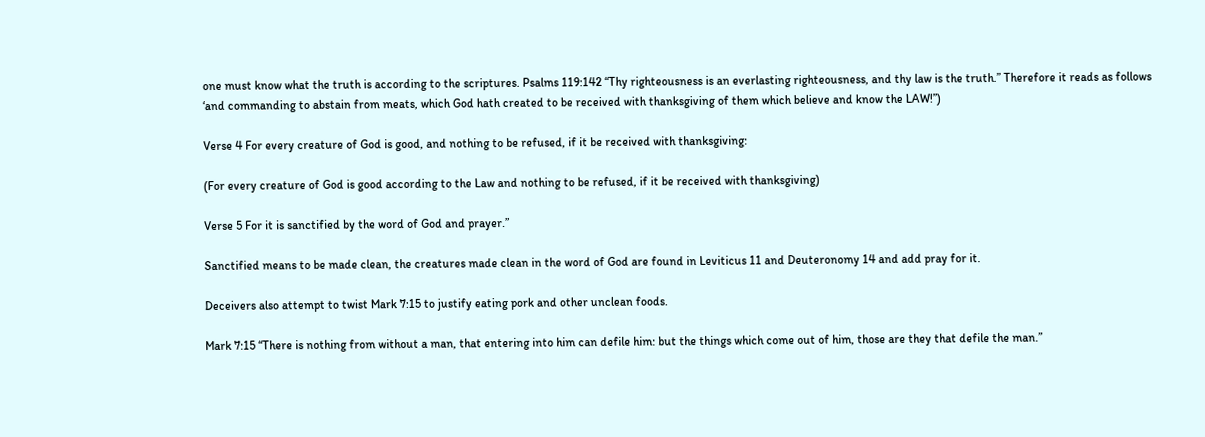one must know what the truth is according to the scriptures. Psalms 119:142 “Thy righteousness is an everlasting righteousness, and thy law is the truth.” Therefore it reads as follows ‘and commanding to abstain from meats, which God hath created to be received with thanksgiving of them which believe and know the LAW!”)

Verse 4 For every creature of God is good, and nothing to be refused, if it be received with thanksgiving:

(For every creature of God is good according to the Law and nothing to be refused, if it be received with thanksgiving)

Verse 5 For it is sanctified by the word of God and prayer.”

Sanctified means to be made clean, the creatures made clean in the word of God are found in Leviticus 11 and Deuteronomy 14 and add pray for it.

Deceivers also attempt to twist Mark 7:15 to justify eating pork and other unclean foods.

Mark 7:15 “There is nothing from without a man, that entering into him can defile him: but the things which come out of him, those are they that defile the man.”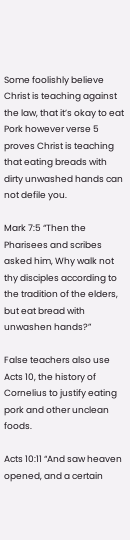Some foolishly believe Christ is teaching against the law, that it’s okay to eat Pork however verse 5 proves Christ is teaching that eating breads with dirty unwashed hands can not defile you.

Mark 7:5 “Then the Pharisees and scribes asked him, Why walk not thy disciples according to the tradition of the elders, but eat bread with unwashen hands?”

False teachers also use Acts 10, the history of Cornelius to justify eating pork and other unclean foods.

Acts 10:11 “And saw heaven opened, and a certain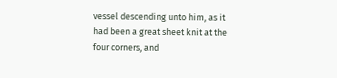vessel descending unto him, as it had been a great sheet knit at the four corners, and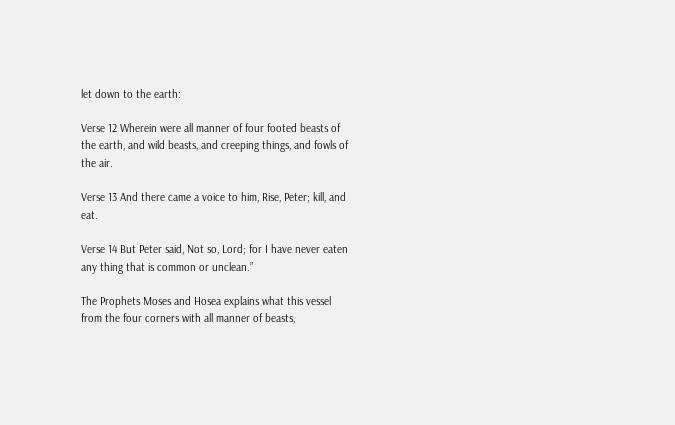let down to the earth:

Verse 12 Wherein were all manner of four footed beasts of the earth, and wild beasts, and creeping things, and fowls of the air.

Verse 13 And there came a voice to him, Rise, Peter; kill, and eat.

Verse 14 But Peter said, Not so, Lord; for I have never eaten any thing that is common or unclean.”

The Prophets Moses and Hosea explains what this vessel from the four corners with all manner of beasts,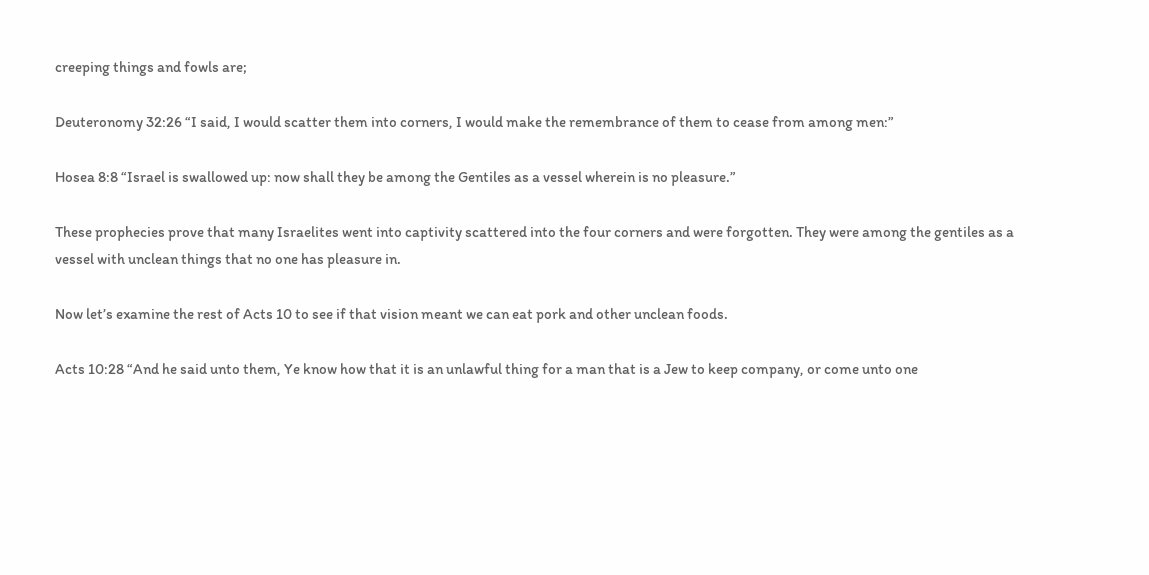creeping things and fowls are;

Deuteronomy 32:26 “I said, I would scatter them into corners, I would make the remembrance of them to cease from among men:”

Hosea 8:8 “Israel is swallowed up: now shall they be among the Gentiles as a vessel wherein is no pleasure.”

These prophecies prove that many Israelites went into captivity scattered into the four corners and were forgotten. They were among the gentiles as a vessel with unclean things that no one has pleasure in.

Now let’s examine the rest of Acts 10 to see if that vision meant we can eat pork and other unclean foods.

Acts 10:28 “And he said unto them, Ye know how that it is an unlawful thing for a man that is a Jew to keep company, or come unto one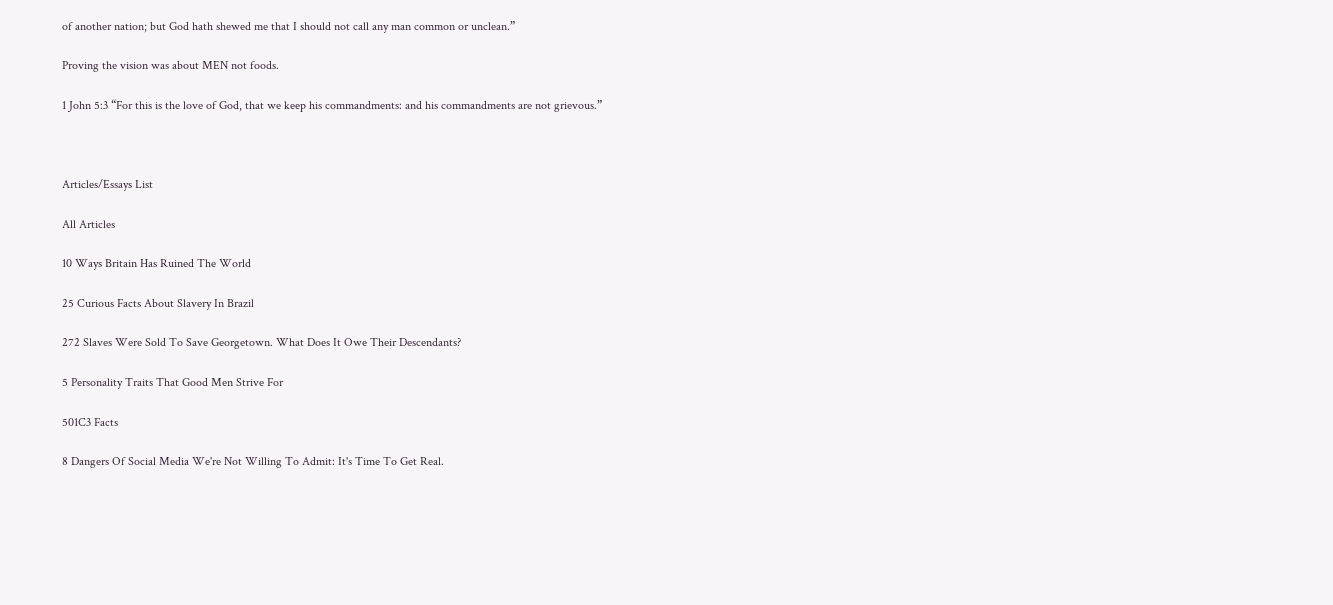of another nation; but God hath shewed me that I should not call any man common or unclean.”

Proving the vision was about MEN not foods.

1 John 5:3 “For this is the love of God, that we keep his commandments: and his commandments are not grievous.”



Articles/Essays List

All Articles

10 Ways Britain Has Ruined The World

25 Curious Facts About Slavery In Brazil

272 Slaves Were Sold To Save Georgetown. What Does It Owe Their Descendants?

5 Personality Traits That Good Men Strive For

501C3 Facts

8 Dangers Of Social Media We're Not Willing To Admit: It's Time To Get Real.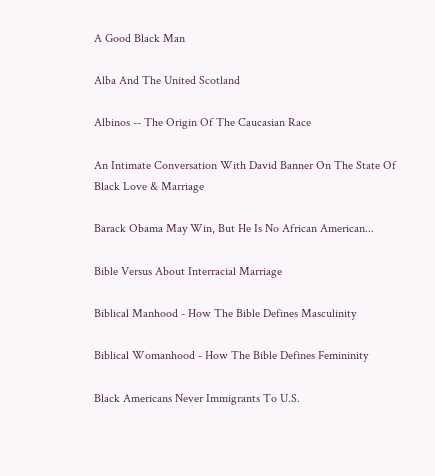A Good Black Man

Alba And The United Scotland

Albinos -- The Origin Of The Caucasian Race

An Intimate Conversation With David Banner On The State Of Black Love & Marriage

Barack Obama May Win, But He Is No African American...

Bible Versus About Interracial Marriage

Biblical Manhood - How The Bible Defines Masculinity

Biblical Womanhood - How The Bible Defines Femininity

Black Americans Never Immigrants To U.S.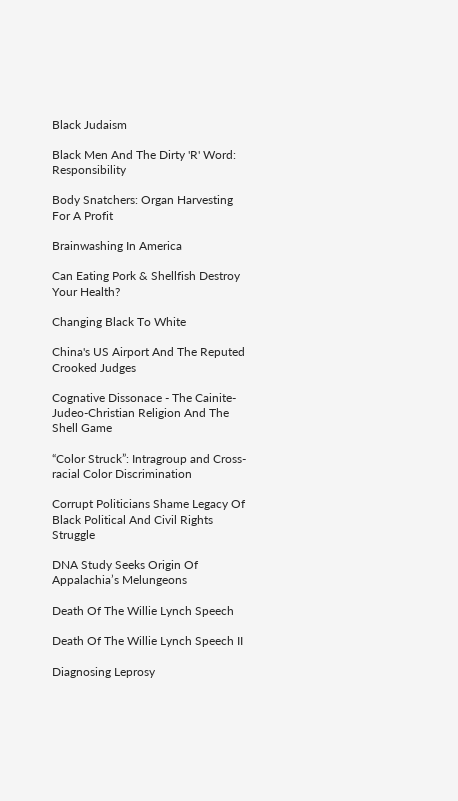Black Judaism

Black Men And The Dirty 'R' Word: Responsibility

Body Snatchers: Organ Harvesting For A Profit

Brainwashing In America

Can Eating Pork & Shellfish Destroy Your Health?

Changing Black To White

China's US Airport And The Reputed Crooked Judges

Cognative Dissonace - The Cainite-Judeo-Christian Religion And The Shell Game

“Color Struck”: Intragroup and Cross-racial Color Discrimination

Corrupt Politicians Shame Legacy Of Black Political And Civil Rights Struggle

DNA Study Seeks Origin Of Appalachia’s Melungeons

Death Of The Willie Lynch Speech

Death Of The Willie Lynch Speech II

Diagnosing Leprosy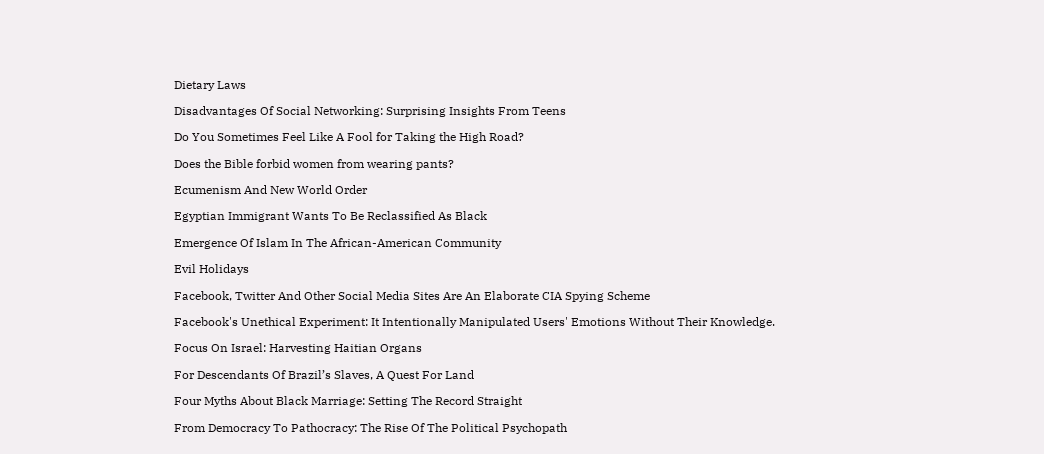Dietary Laws

Disadvantages Of Social Networking: Surprising Insights From Teens

Do You Sometimes Feel Like A Fool for Taking the High Road?

Does the Bible forbid women from wearing pants?

Ecumenism And New World Order

Egyptian Immigrant Wants To Be Reclassified As Black

Emergence Of Islam In The African-American Community

Evil Holidays

Facebook, Twitter And Other Social Media Sites Are An Elaborate CIA Spying Scheme

Facebook's Unethical Experiment: It Intentionally Manipulated Users' Emotions Without Their Knowledge.

Focus On Israel: Harvesting Haitian Organs

For Descendants Of Brazil’s Slaves, A Quest For Land

Four Myths About Black Marriage: Setting The Record Straight

From Democracy To Pathocracy: The Rise Of The Political Psychopath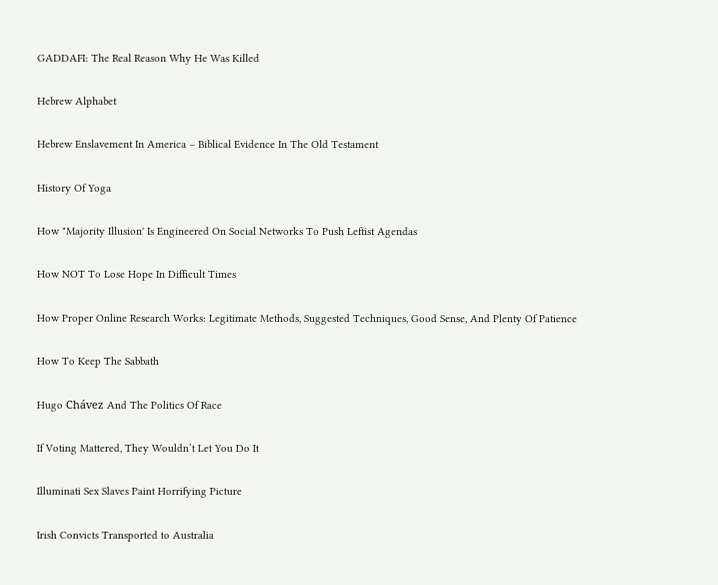GADDAFI: The Real Reason Why He Was Killed

Hebrew Alphabet

Hebrew Enslavement In America – Biblical Evidence In The Old Testament

History Of Yoga

How "Majority Illusion' Is Engineered On Social Networks To Push Leftist Agendas

How NOT To Lose Hope In Difficult Times

How Proper Online Research Works: Legitimate Methods, Suggested Techniques, Good Sense, And Plenty Of Patience

How To Keep The Sabbath

Hugo Chávez And The Politics Of Race

If Voting Mattered, They Wouldn’t Let You Do It

Illuminati Sex Slaves Paint Horrifying Picture

Irish Convicts Transported to Australia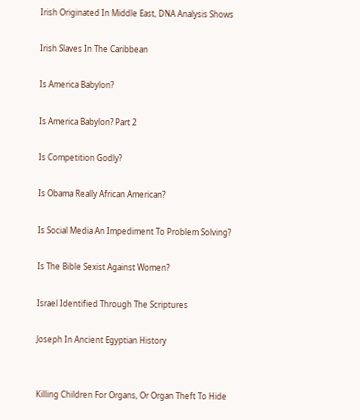Irish Originated In Middle East, DNA Analysis Shows

Irish Slaves In The Caribbean

Is America Babylon?

Is America Babylon? Part 2

Is Competition Godly?

Is Obama Really African American?

Is Social Media An Impediment To Problem Solving?

Is The Bible Sexist Against Women?

Israel Identified Through The Scriptures

Joseph In Ancient Egyptian History


Killing Children For Organs, Or Organ Theft To Hide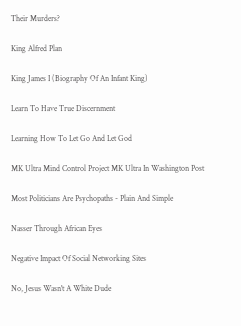Their Murders?

King Alfred Plan

King James I (Biography Of An Infant King)

Learn To Have True Discernment

Learning How To Let Go And Let God

MK Ultra Mind Control Project MK Ultra In Washington Post

Most Politicians Are Psychopaths - Plain And Simple

Nasser Through African Eyes

Negative Impact Of Social Networking Sites

No, Jesus Wasn't A White Dude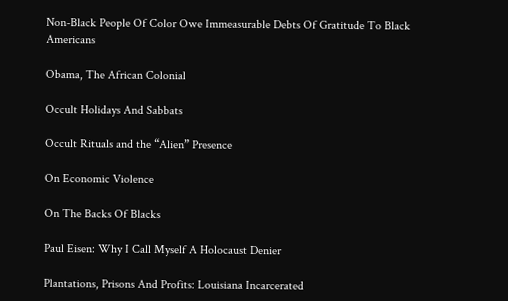Non-Black People Of Color Owe Immeasurable Debts Of Gratitude To Black Americans

Obama, The African Colonial

Occult Holidays And Sabbats

Occult Rituals and the “Alien” Presence

On Economic Violence

On The Backs Of Blacks

Paul Eisen: Why I Call Myself A Holocaust Denier

Plantations, Prisons And Profits: Louisiana Incarcerated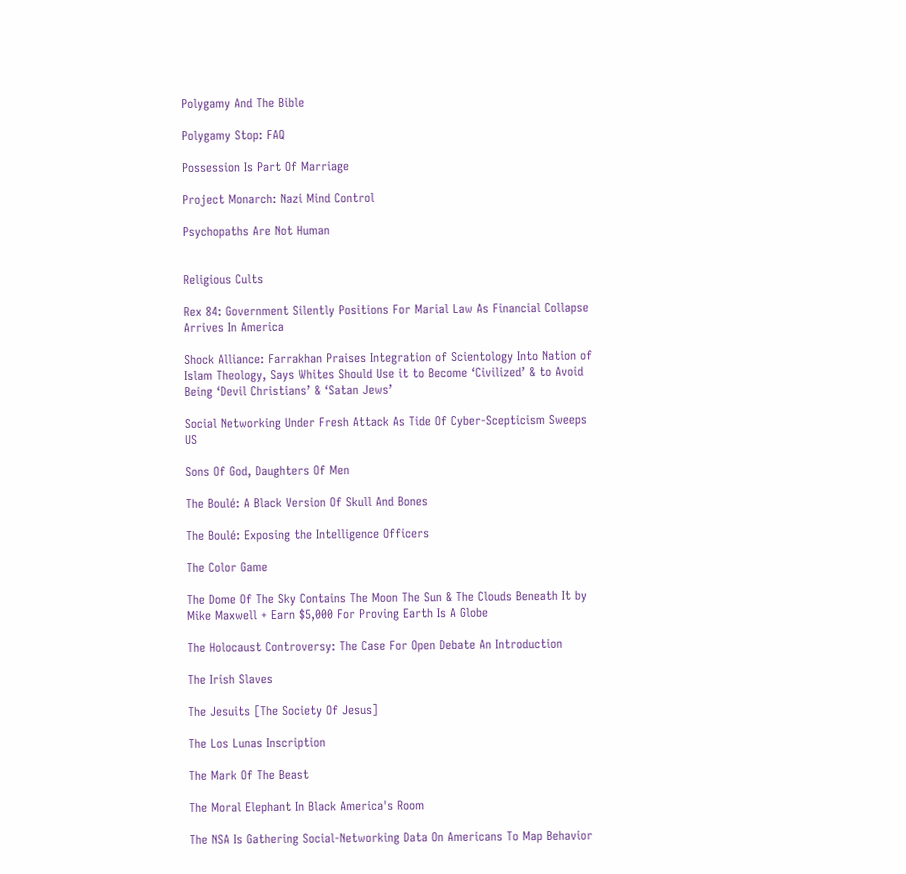Polygamy And The Bible

Polygamy Stop: FAQ

Possession Is Part Of Marriage

Project Monarch: Nazi Mind Control

Psychopaths Are Not Human


Religious Cults

Rex 84: Government Silently Positions For Marial Law As Financial Collapse Arrives In America

Shock Alliance: Farrakhan Praises Integration of Scientology Into Nation of Islam Theology, Says Whites Should Use it to Become ‘Civilized’ & to Avoid Being ‘Devil Christians’ & ‘Satan Jews’

Social Networking Under Fresh Attack As Tide Of Cyber-Scepticism Sweeps US

Sons Of God, Daughters Of Men

The Boulé: A Black Version Of Skull And Bones

The Boulé: Exposing the Intelligence Officers

The Color Game

The Dome Of The Sky Contains The Moon The Sun & The Clouds Beneath It by Mike Maxwell + Earn $5,000 For Proving Earth Is A Globe

The Holocaust Controversy: The Case For Open Debate An Introduction

The Irish Slaves

The Jesuits [The Society Of Jesus]

The Los Lunas Inscription

The Mark Of The Beast

The Moral Elephant In Black America's Room

The NSA Is Gathering Social-Networking Data On Americans To Map Behavior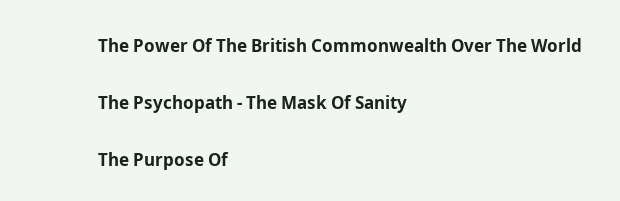The Power Of The British Commonwealth Over The World

The Psychopath - The Mask Of Sanity

The Purpose Of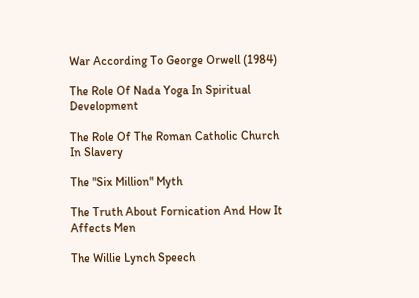War According To George Orwell (1984)

The Role Of Nada Yoga In Spiritual Development

The Role Of The Roman Catholic Church In Slavery

The "Six Million" Myth

The Truth About Fornication And How It Affects Men

The Willie Lynch Speech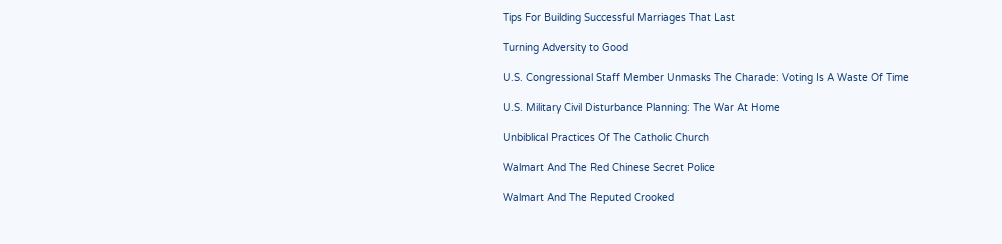Tips For Building Successful Marriages That Last

Turning Adversity to Good

U.S. Congressional Staff Member Unmasks The Charade: Voting Is A Waste Of Time

U.S. Military Civil Disturbance Planning: The War At Home

Unbiblical Practices Of The Catholic Church

Walmart And The Red Chinese Secret Police

Walmart And The Reputed Crooked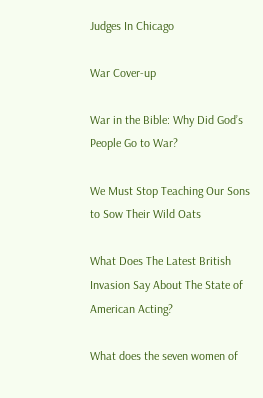Judges In Chicago

War Cover-up

War in the Bible: Why Did God’s People Go to War?

We Must Stop Teaching Our Sons to Sow Their Wild Oats

What Does The Latest British Invasion Say About The State of American Acting?

What does the seven women of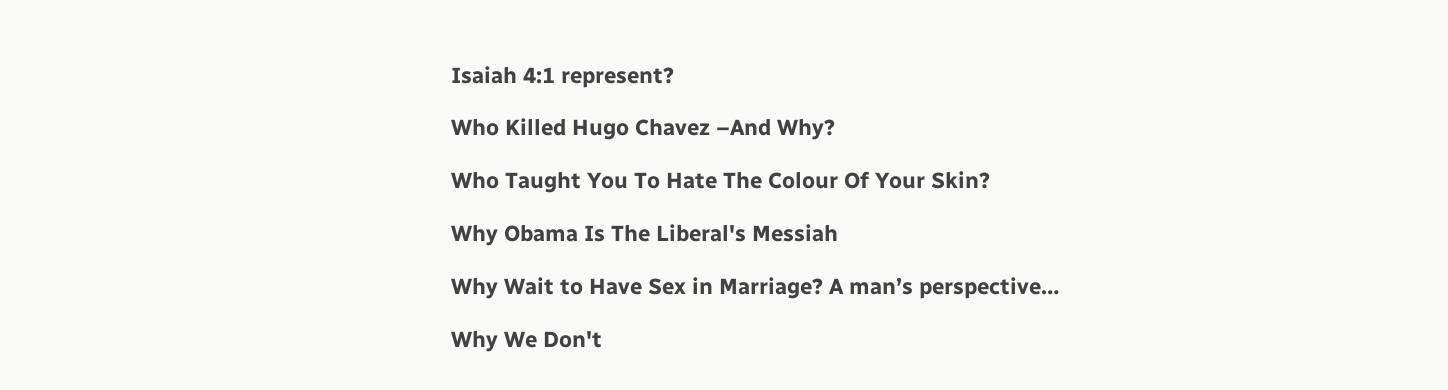Isaiah 4:1 represent?

Who Killed Hugo Chavez –And Why?

Who Taught You To Hate The Colour Of Your Skin?

Why Obama Is The Liberal's Messiah

Why Wait to Have Sex in Marriage? A man’s perspective…

Why We Don't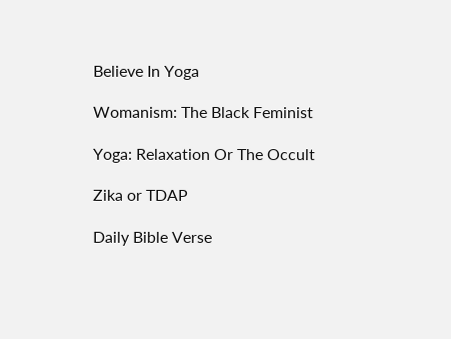Believe In Yoga

Womanism: The Black Feminist

Yoga: Relaxation Or The Occult

Zika or TDAP

Daily Bible Verse